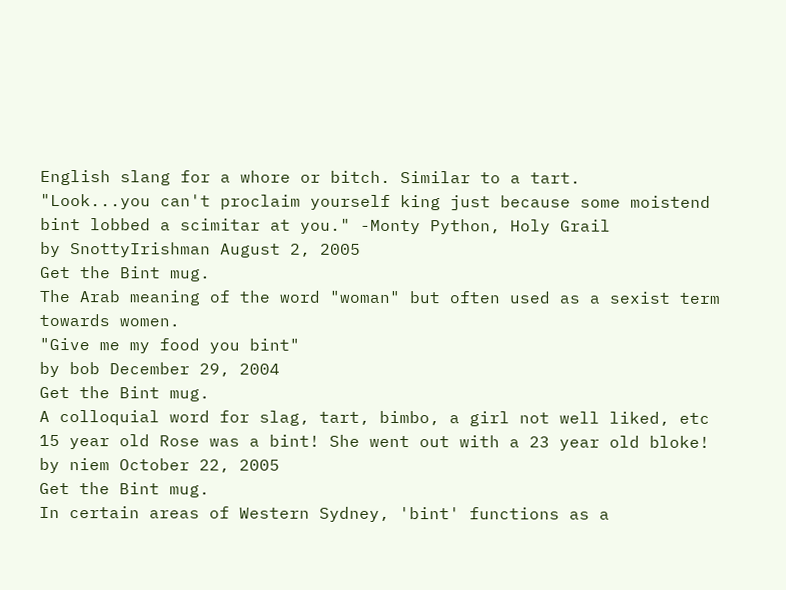English slang for a whore or bitch. Similar to a tart.
"Look...you can't proclaim yourself king just because some moistend bint lobbed a scimitar at you." -Monty Python, Holy Grail
by SnottyIrishman August 2, 2005
Get the Bint mug.
The Arab meaning of the word "woman" but often used as a sexist term towards women.
"Give me my food you bint"
by bob December 29, 2004
Get the Bint mug.
A colloquial word for slag, tart, bimbo, a girl not well liked, etc
15 year old Rose was a bint! She went out with a 23 year old bloke!
by niem October 22, 2005
Get the Bint mug.
In certain areas of Western Sydney, 'bint' functions as a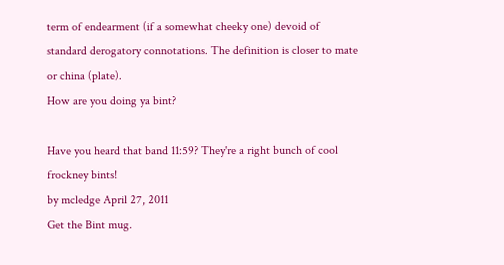term of endearment (if a somewhat cheeky one) devoid of standard derogatory connotations. The definition is closer to mate or china (plate).
How are you doing ya bint?

Have you heard that band 11:59? They're a right bunch of cool frockney bints!
by mcledge April 27, 2011
Get the Bint mug.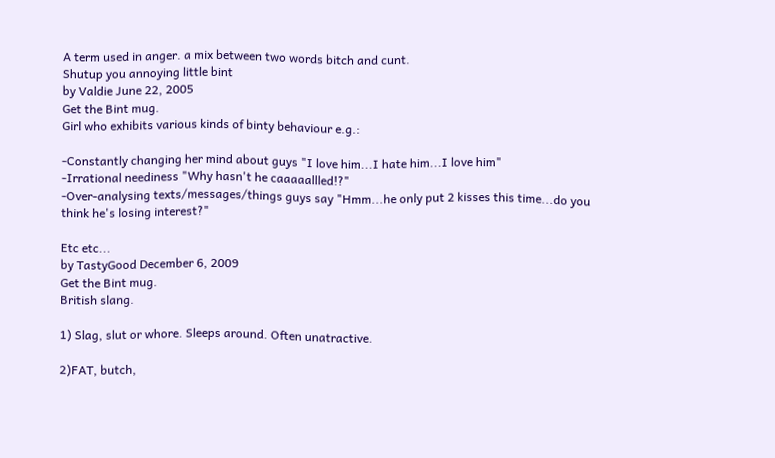A term used in anger. a mix between two words bitch and cunt.
Shutup you annoying little bint
by Valdie June 22, 2005
Get the Bint mug.
Girl who exhibits various kinds of binty behaviour e.g.:

-Constantly changing her mind about guys "I love him...I hate him...I love him"
-Irrational neediness "Why hasn't he caaaaallled!?"
-Over-analysing texts/messages/things guys say "Hmm...he only put 2 kisses this time...do you think he's losing interest?"

Etc etc...
by TastyGood December 6, 2009
Get the Bint mug.
British slang.

1) Slag, slut or whore. Sleeps around. Often unatractive.

2)FAT, butch,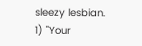sleezy lesbian.
1) "Your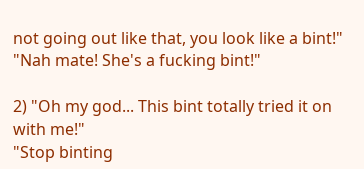not going out like that, you look like a bint!"
"Nah mate! She's a fucking bint!"

2) "Oh my god... This bint totally tried it on with me!"
"Stop binting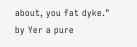about, you fat dyke."
by Yer a pure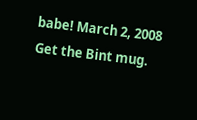babe! March 2, 2008
Get the Bint mug.